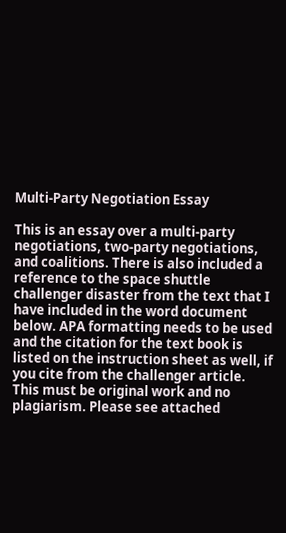Multi-Party Negotiation Essay

This is an essay over a multi-party negotiations, two-party negotiations, and coalitions. There is also included a reference to the space shuttle challenger disaster from the text that I have included in the word document below. APA formatting needs to be used and the citation for the text book is listed on the instruction sheet as well, if you cite from the challenger article. This must be original work and no plagiarism. Please see attached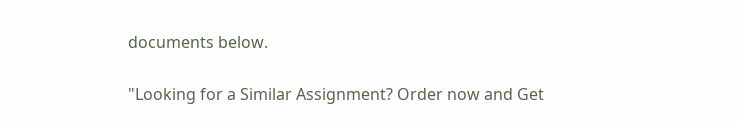documents below.

"Looking for a Similar Assignment? Order now and Get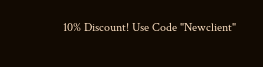10% Discount! Use Code "Newclient"